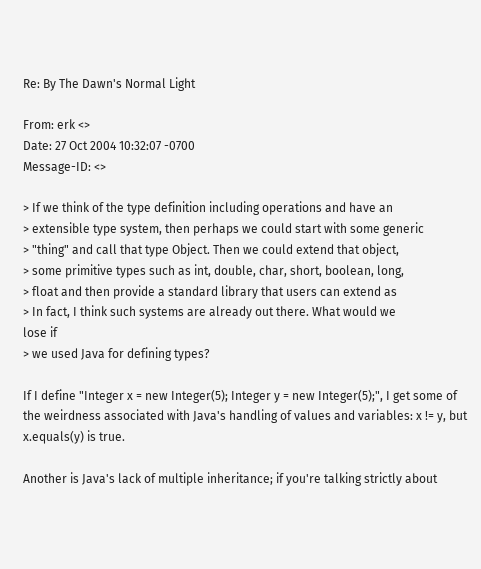Re: By The Dawn's Normal Light

From: erk <>
Date: 27 Oct 2004 10:32:07 -0700
Message-ID: <>

> If we think of the type definition including operations and have an
> extensible type system, then perhaps we could start with some generic
> "thing" and call that type Object. Then we could extend that object,
> some primitive types such as int, double, char, short, boolean, long,
> float and then provide a standard library that users can extend as
> In fact, I think such systems are already out there. What would we
lose if
> we used Java for defining types?

If I define "Integer x = new Integer(5); Integer y = new Integer(5);", I get some of the weirdness associated with Java's handling of values and variables: x != y, but x.equals(y) is true.

Another is Java's lack of multiple inheritance; if you're talking strictly about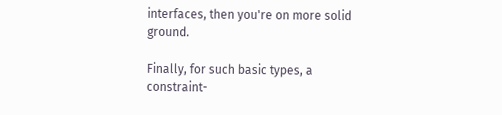interfaces, then you're on more solid ground.

Finally, for such basic types, a constraint-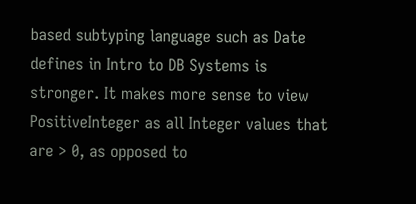based subtyping language such as Date defines in Intro to DB Systems is stronger. It makes more sense to view PositiveInteger as all Integer values that are > 0, as opposed to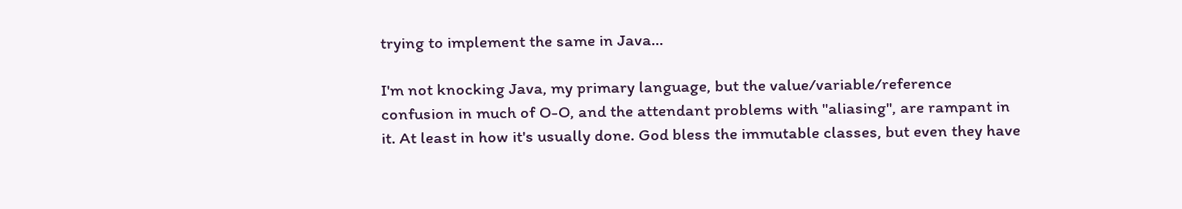trying to implement the same in Java...

I'm not knocking Java, my primary language, but the value/variable/reference confusion in much of O-O, and the attendant problems with "aliasing", are rampant in it. At least in how it's usually done. God bless the immutable classes, but even they have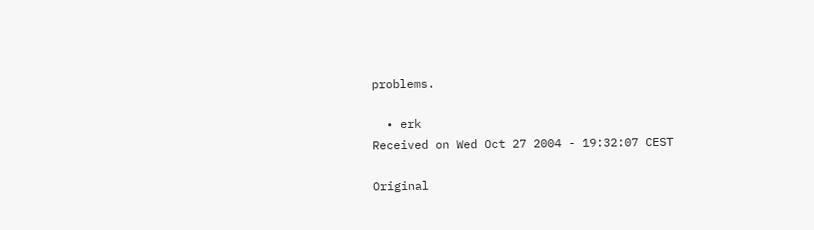problems.

  • erk
Received on Wed Oct 27 2004 - 19:32:07 CEST

Original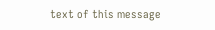text of this message